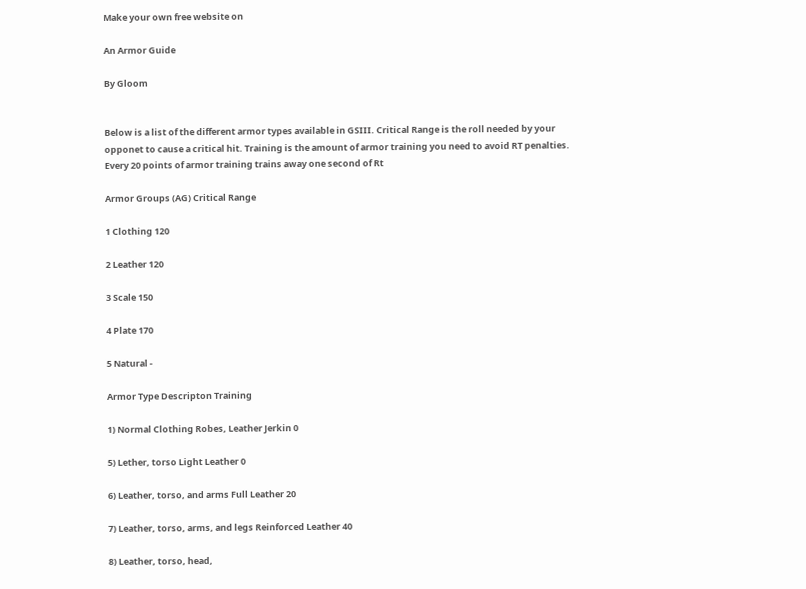Make your own free website on

An Armor Guide

By Gloom


Below is a list of the different armor types available in GSIII. Critical Range is the roll needed by your opponet to cause a critical hit. Training is the amount of armor training you need to avoid RT penalties. Every 20 points of armor training trains away one second of Rt

Armor Groups (AG) Critical Range

1 Clothing 120

2 Leather 120

3 Scale 150

4 Plate 170

5 Natural -

Armor Type Descripton Training

1) Normal Clothing Robes, Leather Jerkin 0

5) Lether, torso Light Leather 0

6) Leather, torso, and arms Full Leather 20

7) Leather, torso, arms, and legs Reinforced Leather 40

8) Leather, torso, head,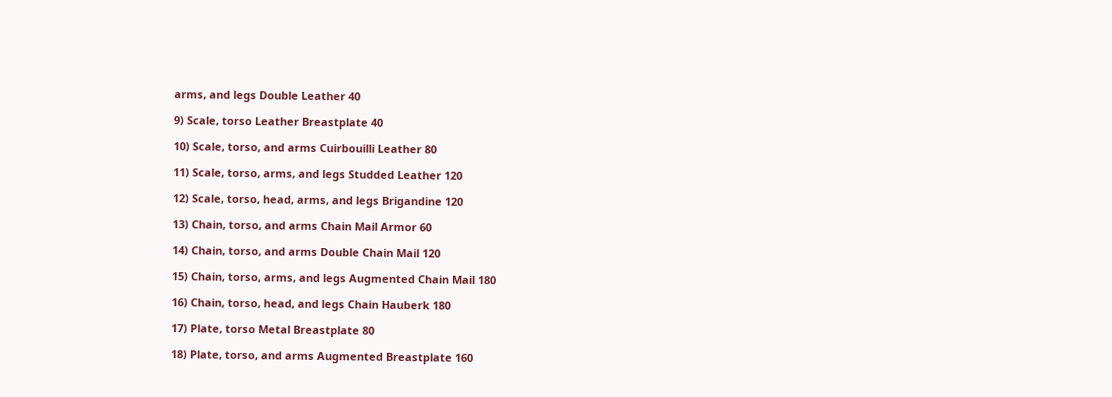arms, and legs Double Leather 40

9) Scale, torso Leather Breastplate 40

10) Scale, torso, and arms Cuirbouilli Leather 80

11) Scale, torso, arms, and legs Studded Leather 120

12) Scale, torso, head, arms, and legs Brigandine 120

13) Chain, torso, and arms Chain Mail Armor 60

14) Chain, torso, and arms Double Chain Mail 120

15) Chain, torso, arms, and legs Augmented Chain Mail 180

16) Chain, torso, head, and legs Chain Hauberk 180

17) Plate, torso Metal Breastplate 80

18) Plate, torso, and arms Augmented Breastplate 160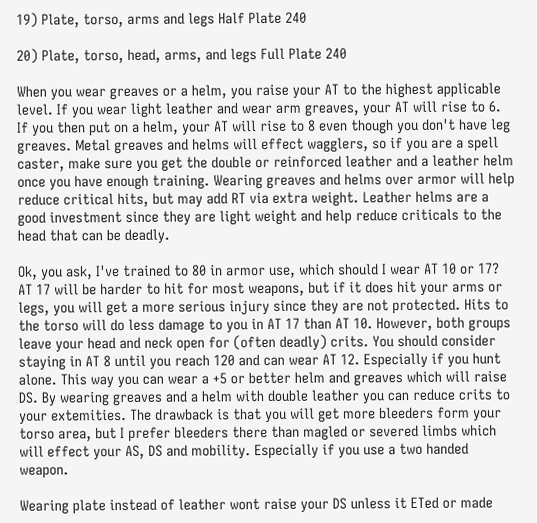19) Plate, torso, arms and legs Half Plate 240

20) Plate, torso, head, arms, and legs Full Plate 240

When you wear greaves or a helm, you raise your AT to the highest applicable level. If you wear light leather and wear arm greaves, your AT will rise to 6. If you then put on a helm, your AT will rise to 8 even though you don't have leg greaves. Metal greaves and helms will effect wagglers, so if you are a spell caster, make sure you get the double or reinforced leather and a leather helm once you have enough training. Wearing greaves and helms over armor will help reduce critical hits, but may add RT via extra weight. Leather helms are a good investment since they are light weight and help reduce criticals to the head that can be deadly.

Ok, you ask, I've trained to 80 in armor use, which should I wear AT 10 or 17? AT 17 will be harder to hit for most weapons, but if it does hit your arms or legs, you will get a more serious injury since they are not protected. Hits to the torso will do less damage to you in AT 17 than AT 10. However, both groups leave your head and neck open for (often deadly) crits. You should consider staying in AT 8 until you reach 120 and can wear AT 12. Especially if you hunt alone. This way you can wear a +5 or better helm and greaves which will raise DS. By wearing greaves and a helm with double leather you can reduce crits to your extemities. The drawback is that you will get more bleeders form your torso area, but I prefer bleeders there than magled or severed limbs which will effect your AS, DS and mobility. Especially if you use a two handed weapon.

Wearing plate instead of leather wont raise your DS unless it ETed or made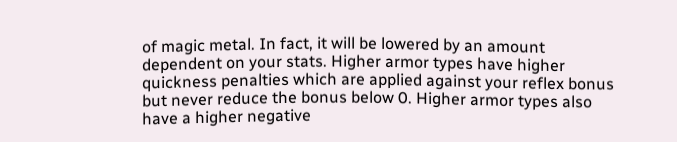of magic metal. In fact, it will be lowered by an amount dependent on your stats. Higher armor types have higher quickness penalties which are applied against your reflex bonus but never reduce the bonus below 0. Higher armor types also have a higher negative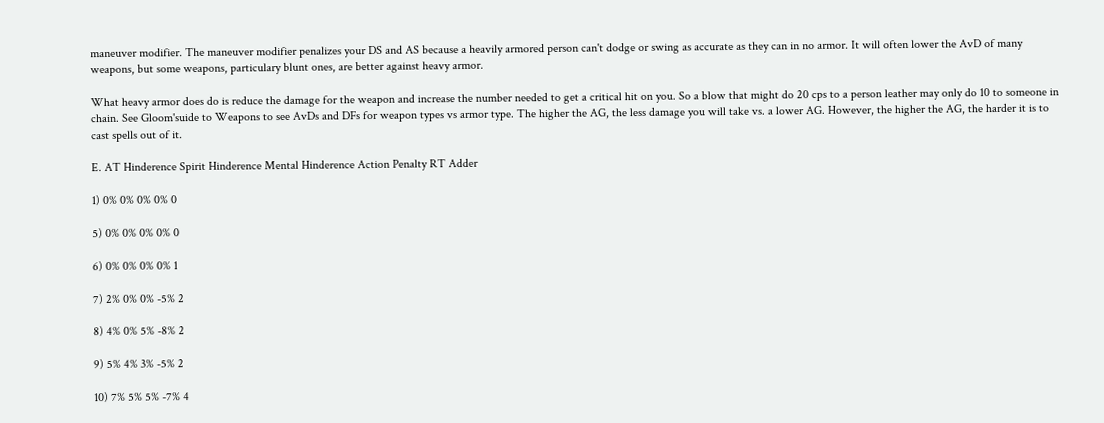maneuver modifier. The maneuver modifier penalizes your DS and AS because a heavily armored person can't dodge or swing as accurate as they can in no armor. It will often lower the AvD of many weapons, but some weapons, particulary blunt ones, are better against heavy armor.

What heavy armor does do is reduce the damage for the weapon and increase the number needed to get a critical hit on you. So a blow that might do 20 cps to a person leather may only do 10 to someone in chain. See Gloom'suide to Weapons to see AvDs and DFs for weapon types vs armor type. The higher the AG, the less damage you will take vs. a lower AG. However, the higher the AG, the harder it is to cast spells out of it.

E. AT Hinderence Spirit Hinderence Mental Hinderence Action Penalty RT Adder

1) 0% 0% 0% 0% 0

5) 0% 0% 0% 0% 0

6) 0% 0% 0% 0% 1

7) 2% 0% 0% -5% 2

8) 4% 0% 5% -8% 2

9) 5% 4% 3% -5% 2

10) 7% 5% 5% -7% 4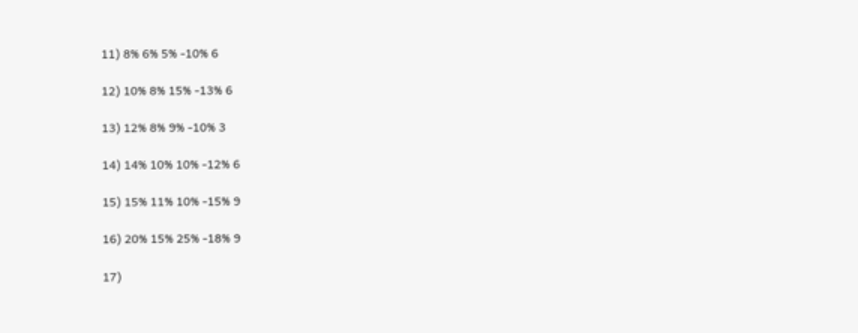11) 8% 6% 5% -10% 6

12) 10% 8% 15% -13% 6

13) 12% 8% 9% -10% 3

14) 14% 10% 10% -12% 6

15) 15% 11% 10% -15% 9

16) 20% 15% 25% -18% 9

17)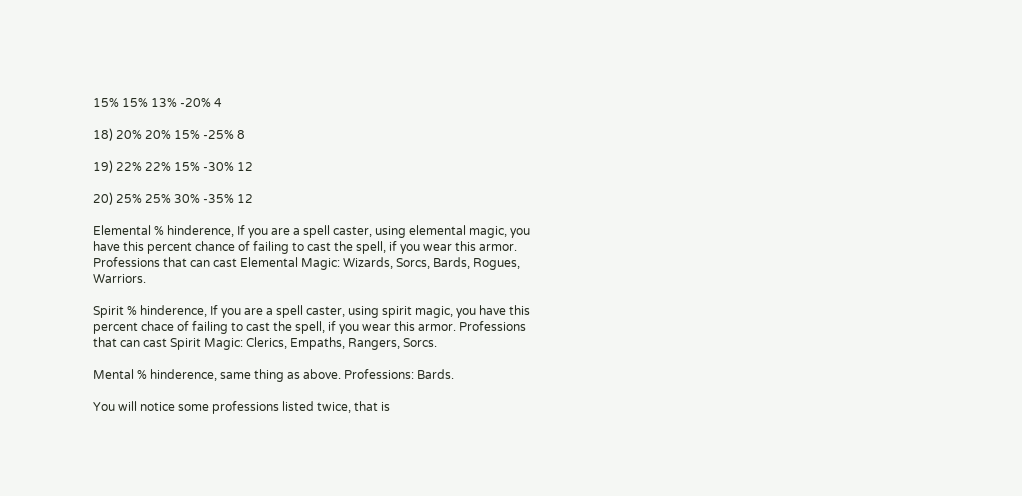15% 15% 13% -20% 4

18) 20% 20% 15% -25% 8

19) 22% 22% 15% -30% 12

20) 25% 25% 30% -35% 12

Elemental % hinderence, If you are a spell caster, using elemental magic, you have this percent chance of failing to cast the spell, if you wear this armor. Professions that can cast Elemental Magic: Wizards, Sorcs, Bards, Rogues, Warriors.

Spirit % hinderence, If you are a spell caster, using spirit magic, you have this percent chace of failing to cast the spell, if you wear this armor. Professions that can cast Spirit Magic: Clerics, Empaths, Rangers, Sorcs.

Mental % hinderence, same thing as above. Professions: Bards.

You will notice some professions listed twice, that is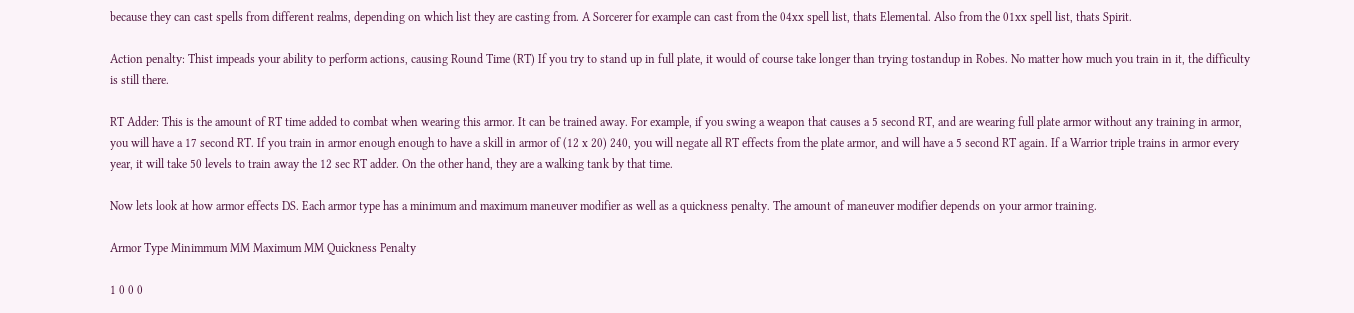because they can cast spells from different realms, depending on which list they are casting from. A Sorcerer for example can cast from the 04xx spell list, thats Elemental. Also from the 01xx spell list, thats Spirit.

Action penalty: Thist impeads your ability to perform actions, causing Round Time (RT) If you try to stand up in full plate, it would of course take longer than trying tostandup in Robes. No matter how much you train in it, the difficulty is still there.

RT Adder: This is the amount of RT time added to combat when wearing this armor. It can be trained away. For example, if you swing a weapon that causes a 5 second RT, and are wearing full plate armor without any training in armor, you will have a 17 second RT. If you train in armor enough enough to have a skill in armor of (12 x 20) 240, you will negate all RT effects from the plate armor, and will have a 5 second RT again. If a Warrior triple trains in armor every year, it will take 50 levels to train away the 12 sec RT adder. On the other hand, they are a walking tank by that time.

Now lets look at how armor effects DS. Each armor type has a minimum and maximum maneuver modifier as well as a quickness penalty. The amount of maneuver modifier depends on your armor training.

Armor Type Minimmum MM Maximum MM Quickness Penalty

1 0 0 0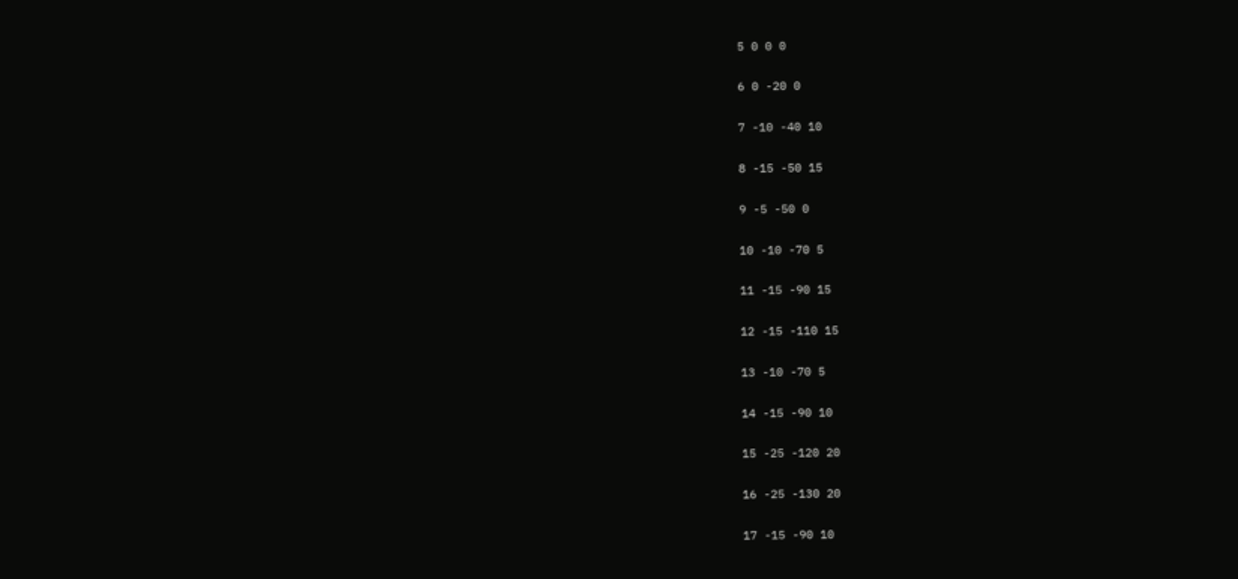5 0 0 0

6 0 -20 0

7 -10 -40 10

8 -15 -50 15

9 -5 -50 0

10 -10 -70 5

11 -15 -90 15

12 -15 -110 15

13 -10 -70 5

14 -15 -90 10

15 -25 -120 20

16 -25 -130 20

17 -15 -90 10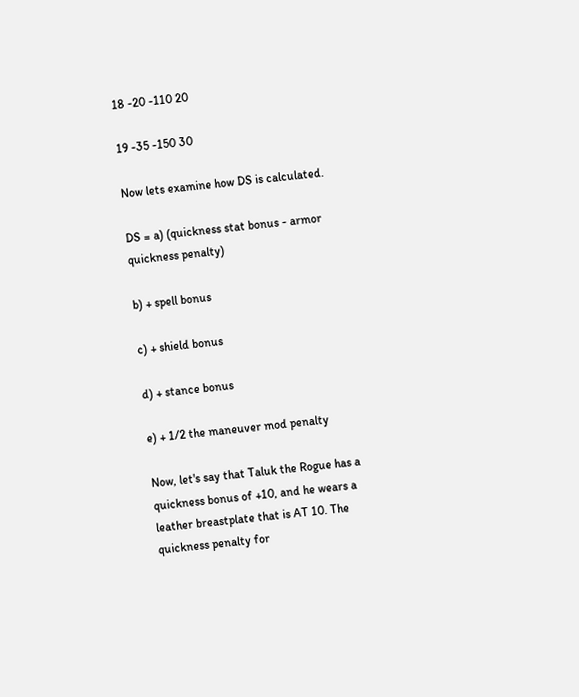18 -20 -110 20

19 -35 -150 30

Now lets examine how DS is calculated.

DS = a) (quickness stat bonus - armor quickness penalty)

b) + spell bonus

c) + shield bonus

d) + stance bonus

e) + 1/2 the maneuver mod penalty

Now, let's say that Taluk the Rogue has a quickness bonus of +10, and he wears a leather breastplate that is AT 10. The quickness penalty for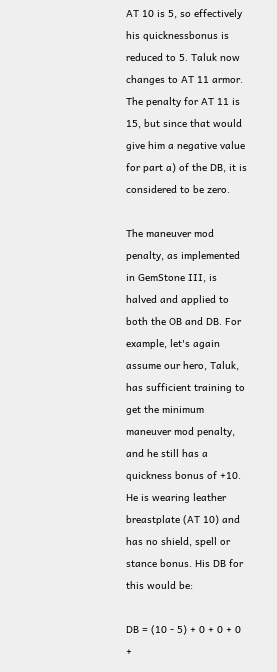AT 10 is 5, so effectively his quicknessbonus is reduced to 5. Taluk now changes to AT 11 armor. The penalty for AT 11 is 15, but since that would give him a negative value for part a) of the DB, it is considered to be zero.

The maneuver mod penalty, as implemented in GemStone III, is halved and applied to both the OB and DB. For example, let's again assume our hero, Taluk, has sufficient training to get the minimum maneuver mod penalty, and he still has a quickness bonus of +10. He is wearing leather breastplate (AT 10) and has no shield, spell or stance bonus. His DB for this would be:

DB = (10 - 5) + 0 + 0 + 0 +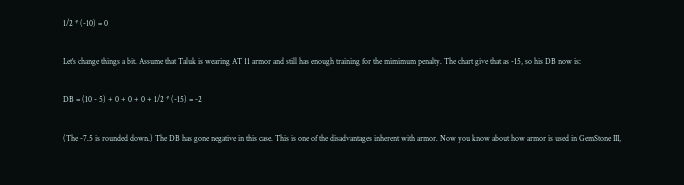1/2 * (-10) = 0

Let's change things a bit. Assume that Taluk is wearing AT 11 armor and still has enough training for the mimimum penalty. The chart give that as -15, so his DB now is:

DB = (10 - 5) + 0 + 0 + 0 + 1/2 * (-15) = -2

(The -7.5 is rounded down.) The DB has gone negative in this case. This is one of the disadvantages inherent with armor. Now you know about how armor is used in GemStone III,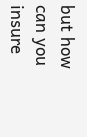but how can you insure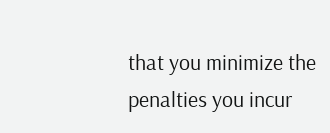that you minimize the penalties you incur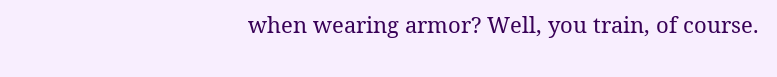when wearing armor? Well, you train, of course.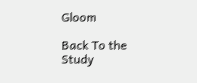Gloom

Back To the Study